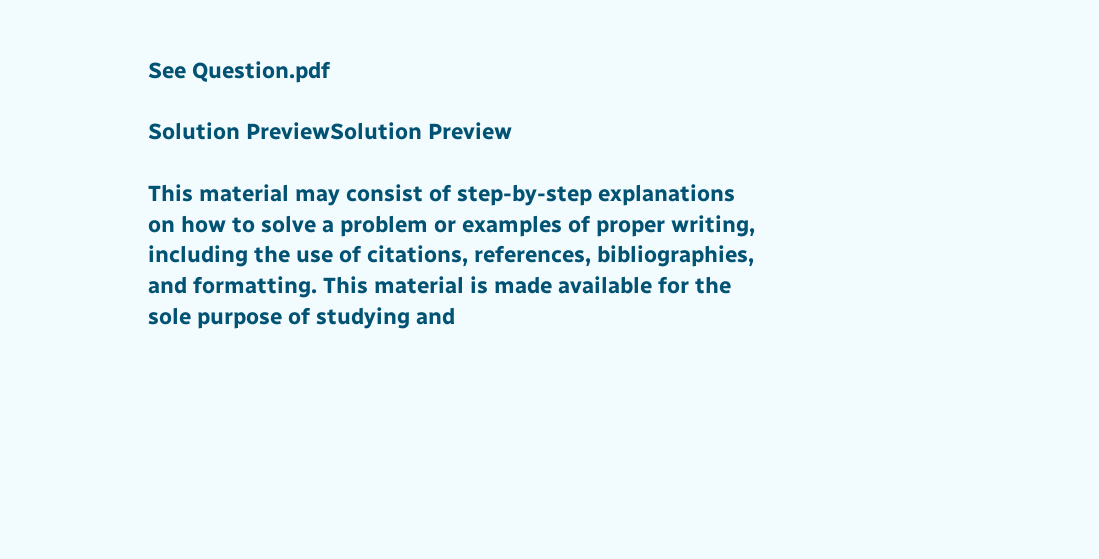See Question.pdf

Solution PreviewSolution Preview

This material may consist of step-by-step explanations on how to solve a problem or examples of proper writing, including the use of citations, references, bibliographies, and formatting. This material is made available for the sole purpose of studying and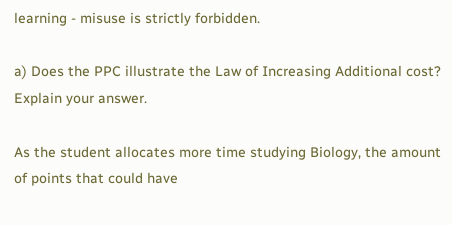learning - misuse is strictly forbidden.

a) Does the PPC illustrate the Law of Increasing Additional cost? Explain your answer.

As the student allocates more time studying Biology, the amount of points that could have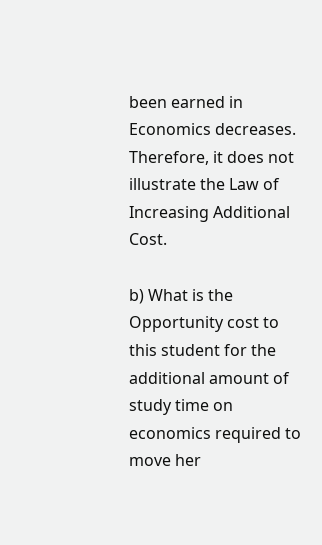been earned in Economics decreases. Therefore, it does not illustrate the Law of Increasing Additional Cost.

b) What is the Opportunity cost to this student for the additional amount of study time on economics required to move her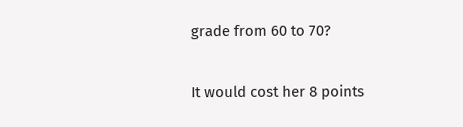grade from 60 to 70?

It would cost her 8 points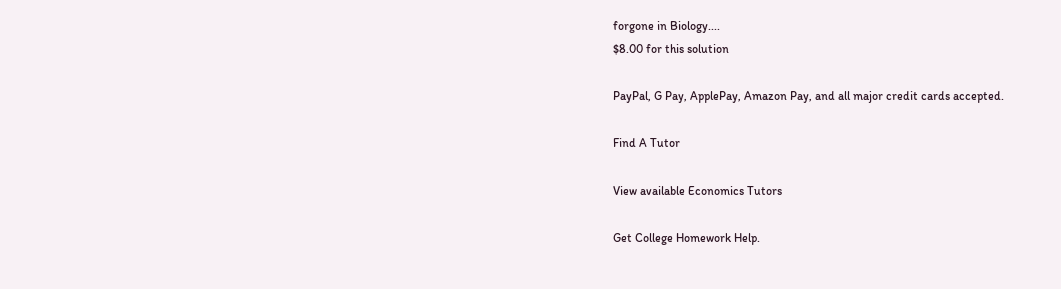forgone in Biology....
$8.00 for this solution

PayPal, G Pay, ApplePay, Amazon Pay, and all major credit cards accepted.

Find A Tutor

View available Economics Tutors

Get College Homework Help.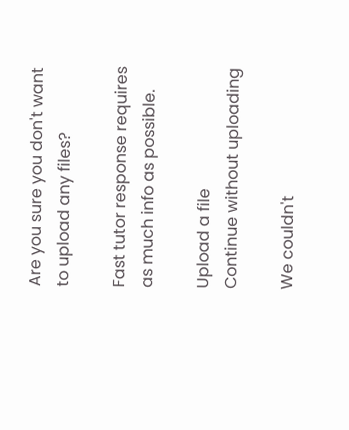Are you sure you don't want to upload any files?

Fast tutor response requires as much info as possible.

Upload a file
Continue without uploading

We couldn't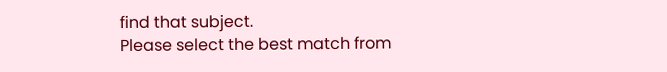find that subject.
Please select the best match from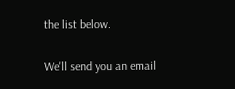the list below.

We'll send you an email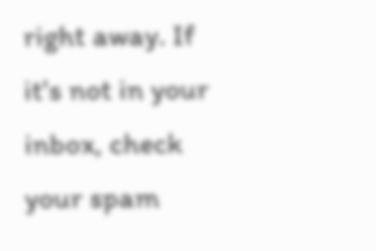right away. If it's not in your inbox, check your spam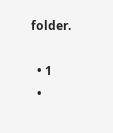folder.

  • 1
  •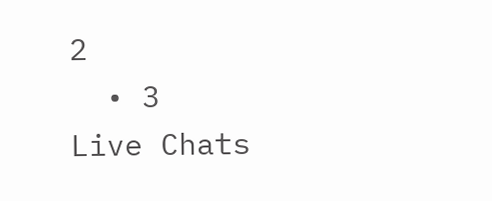2
  • 3
Live Chats